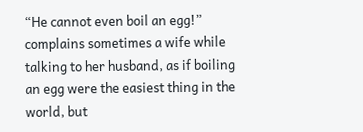“He cannot even boil an egg!” complains sometimes a wife while talking to her husband, as if boiling an egg were the easiest thing in the world, but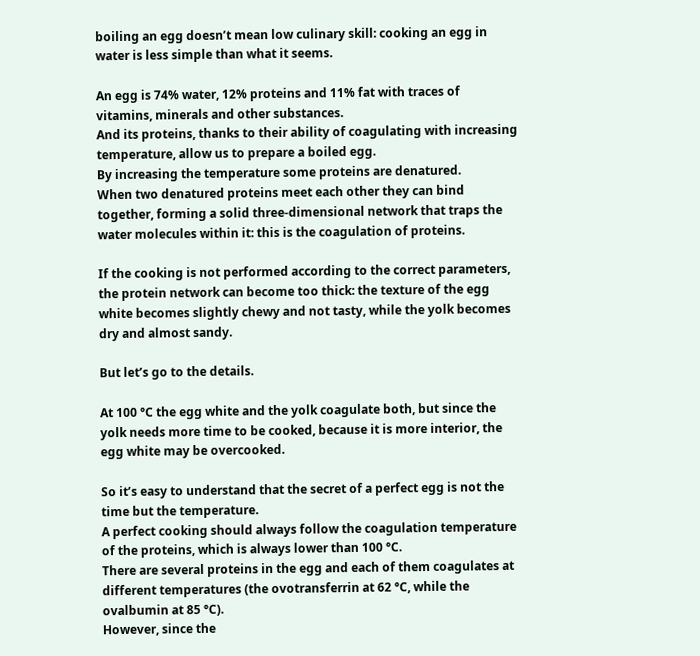boiling an egg doesn’t mean low culinary skill: cooking an egg in water is less simple than what it seems.

An egg is 74% water, 12% proteins and 11% fat with traces of vitamins, minerals and other substances.
And its proteins, thanks to their ability of coagulating with increasing temperature, allow us to prepare a boiled egg.
By increasing the temperature some proteins are denatured.
When two denatured proteins meet each other they can bind together, forming a solid three-dimensional network that traps the water molecules within it: this is the coagulation of proteins.

If the cooking is not performed according to the correct parameters, the protein network can become too thick: the texture of the egg white becomes slightly chewy and not tasty, while the yolk becomes dry and almost sandy.

But let’s go to the details.

At 100 °C the egg white and the yolk coagulate both, but since the yolk needs more time to be cooked, because it is more interior, the egg white may be overcooked.

So it’s easy to understand that the secret of a perfect egg is not the time but the temperature.
A perfect cooking should always follow the coagulation temperature of the proteins, which is always lower than 100 °C.
There are several proteins in the egg and each of them coagulates at different temperatures (the ovotransferrin at 62 °C, while the ovalbumin at 85 °C).
However, since the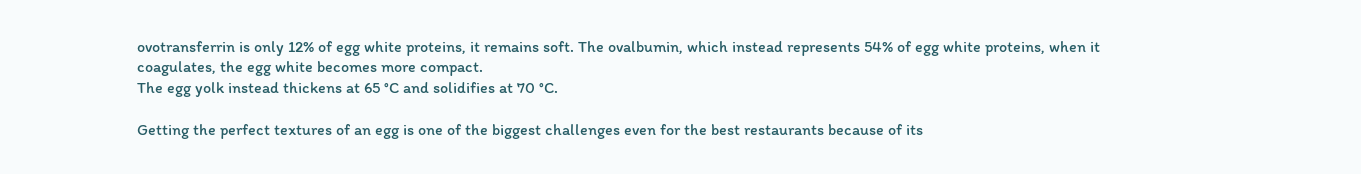ovotransferrin is only 12% of egg white proteins, it remains soft. The ovalbumin, which instead represents 54% of egg white proteins, when it coagulates, the egg white becomes more compact.
The egg yolk instead thickens at 65 °C and solidifies at 70 °C.

Getting the perfect textures of an egg is one of the biggest challenges even for the best restaurants because of its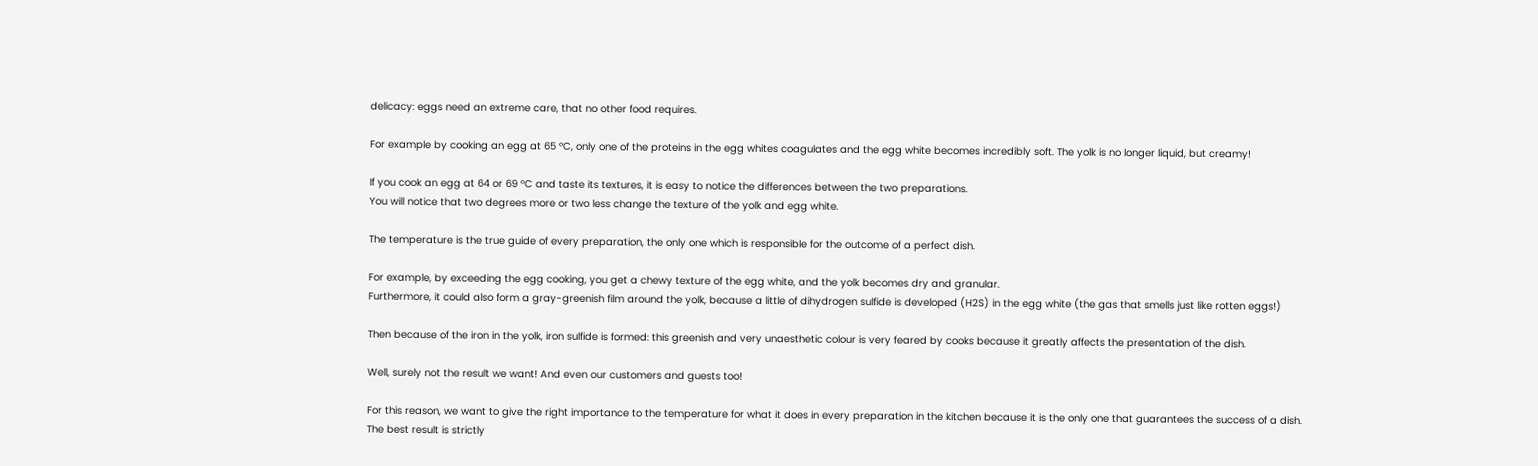delicacy: eggs need an extreme care, that no other food requires.

For example by cooking an egg at 65 °C, only one of the proteins in the egg whites coagulates and the egg white becomes incredibly soft. The yolk is no longer liquid, but creamy!

If you cook an egg at 64 or 69 °C and taste its textures, it is easy to notice the differences between the two preparations.
You will notice that two degrees more or two less change the texture of the yolk and egg white.

The temperature is the true guide of every preparation, the only one which is responsible for the outcome of a perfect dish.

For example, by exceeding the egg cooking, you get a chewy texture of the egg white, and the yolk becomes dry and granular.
Furthermore, it could also form a gray-greenish film around the yolk, because a little of dihydrogen sulfide is developed (H2S) in the egg white (the gas that smells just like rotten eggs!)

Then because of the iron in the yolk, iron sulfide is formed: this greenish and very unaesthetic colour is very feared by cooks because it greatly affects the presentation of the dish.

Well, surely not the result we want! And even our customers and guests too!

For this reason, we want to give the right importance to the temperature for what it does in every preparation in the kitchen because it is the only one that guarantees the success of a dish.
The best result is strictly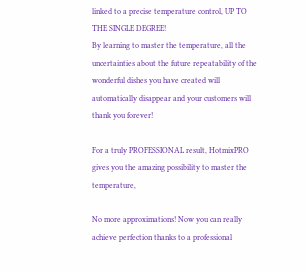linked to a precise temperature control, UP TO THE SINGLE DEGREE!
By learning to master the temperature, all the uncertainties about the future repeatability of the wonderful dishes you have created will automatically disappear and your customers will thank you forever!

For a truly PROFESSIONAL result, HotmixPRO gives you the amazing possibility to master the temperature,

No more approximations! Now you can really achieve perfection thanks to a professional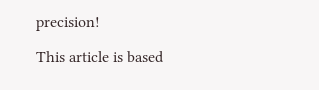precision!

This article is based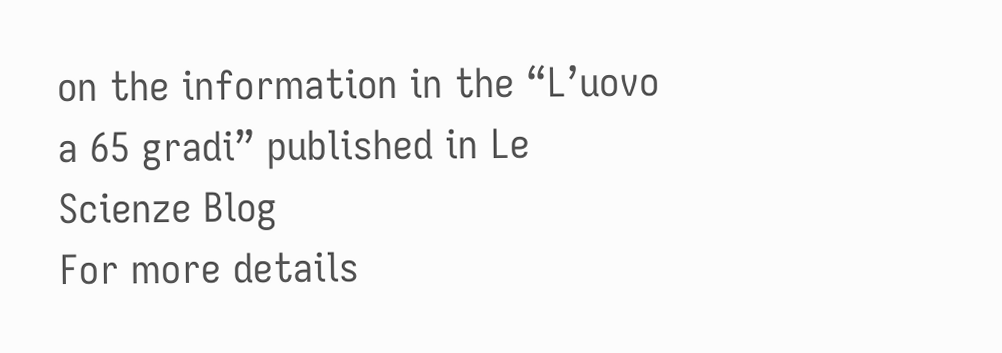on the information in the “L’uovo a 65 gradi” published in Le Scienze Blog
For more details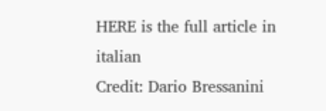HERE is the full article in italian
Credit: Dario Bressanini